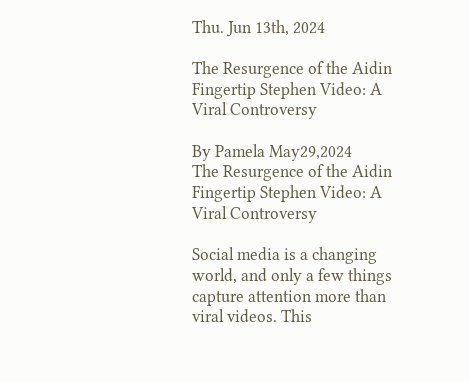Thu. Jun 13th, 2024

The Resurgence of the Aidin Fingertip Stephen Video: A Viral Controversy

By Pamela May29,2024
The Resurgence of the Aidin Fingertip Stephen Video: A Viral Controversy

Social media is a changing world, and only a few things capture attention more than viral videos. This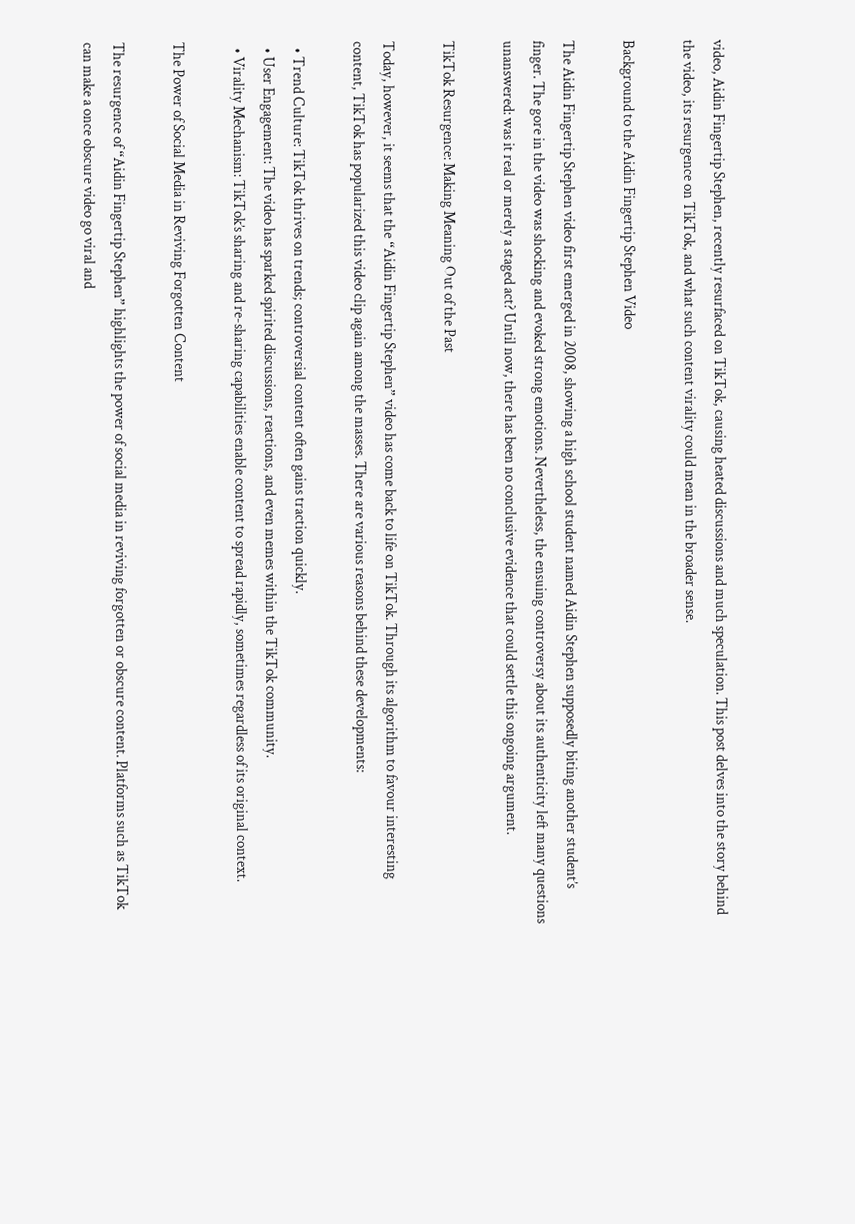video, Aidin Fingertip Stephen, recently resurfaced on TikTok, causing heated discussions and much speculation. This post delves into the story behind the video, its resurgence on TikTok, and what such content virality could mean in the broader sense.

Background to the Aidin Fingertip Stephen Video

The Aidin Fingertip Stephen video first emerged in 2008, showing a high school student named Aidin Stephen supposedly biting another student’s finger. The gore in the video was shocking and evoked strong emotions. Nevertheless, the ensuing controversy about its authenticity left many questions unanswered: was it real or merely a staged act? Until now, there has been no conclusive evidence that could settle this ongoing argument.

TikTok Resurgence: Making Meaning Out of the Past

Today, however, it seems that the “Aidin Fingertip Stephen” video has come back to life on TikTok. Through its algorithm to favour interesting content, TikTok has popularized this video clip again among the masses. There are various reasons behind these developments:

  • Trend Culture: TikTok thrives on trends; controversial content often gains traction quickly.
  • User Engagement: The video has sparked spirited discussions, reactions, and even memes within the TikTok community.
  • Virality Mechanism: TikTok’s sharing and re-sharing capabilities enable content to spread rapidly, sometimes regardless of its original context.

The Power of Social Media in Reviving Forgotten Content

The resurgence of “Aidin Fingertip Stephen” highlights the power of social media in reviving forgotten or obscure content. Platforms such as TikTok can make a once obscure video go viral and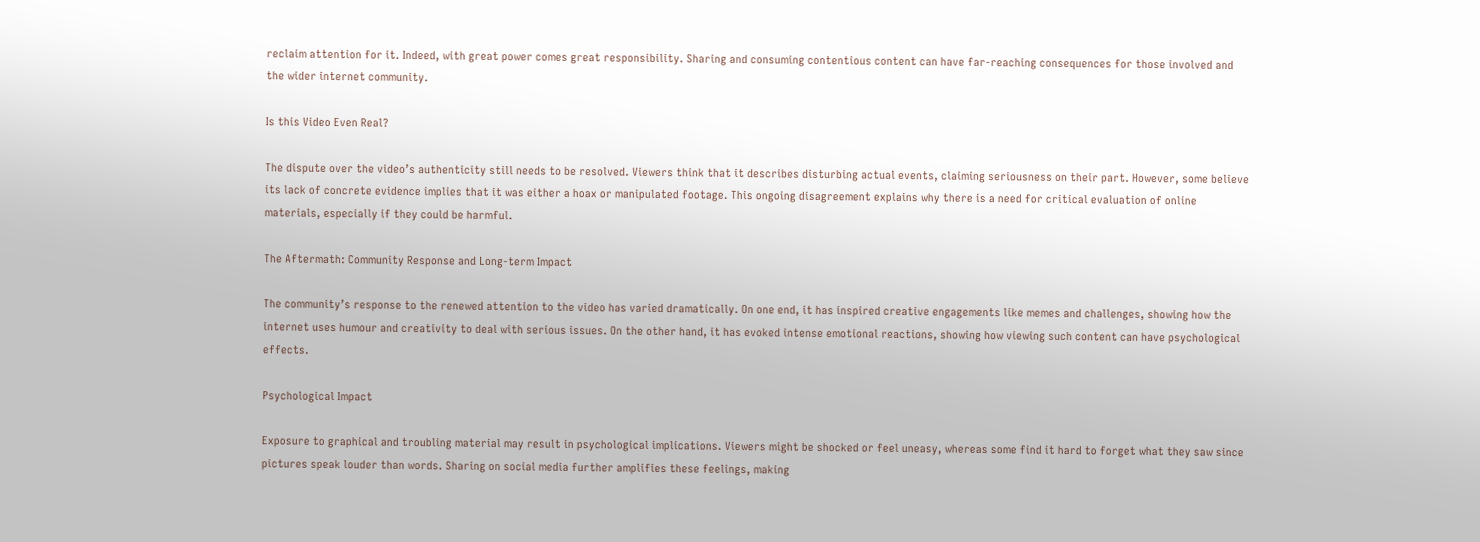reclaim attention for it. Indeed, with great power comes great responsibility. Sharing and consuming contentious content can have far-reaching consequences for those involved and the wider internet community.

Is this Video Even Real?

The dispute over the video’s authenticity still needs to be resolved. Viewers think that it describes disturbing actual events, claiming seriousness on their part. However, some believe its lack of concrete evidence implies that it was either a hoax or manipulated footage. This ongoing disagreement explains why there is a need for critical evaluation of online materials, especially if they could be harmful.

The Aftermath: Community Response and Long-term Impact

The community’s response to the renewed attention to the video has varied dramatically. On one end, it has inspired creative engagements like memes and challenges, showing how the internet uses humour and creativity to deal with serious issues. On the other hand, it has evoked intense emotional reactions, showing how viewing such content can have psychological effects.

Psychological Impact

Exposure to graphical and troubling material may result in psychological implications. Viewers might be shocked or feel uneasy, whereas some find it hard to forget what they saw since pictures speak louder than words. Sharing on social media further amplifies these feelings, making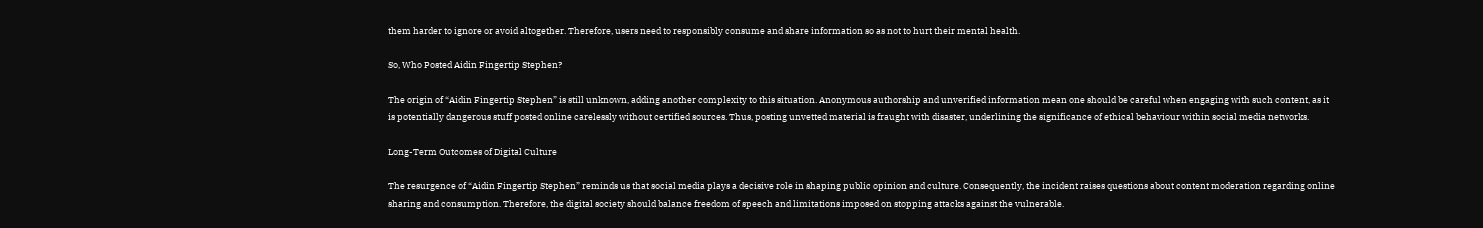them harder to ignore or avoid altogether. Therefore, users need to responsibly consume and share information so as not to hurt their mental health.

So, Who Posted Aidin Fingertip Stephen?

The origin of “Aidin Fingertip Stephen” is still unknown, adding another complexity to this situation. Anonymous authorship and unverified information mean one should be careful when engaging with such content, as it is potentially dangerous stuff posted online carelessly without certified sources. Thus, posting unvetted material is fraught with disaster, underlining the significance of ethical behaviour within social media networks.

Long-Term Outcomes of Digital Culture

The resurgence of “Aidin Fingertip Stephen” reminds us that social media plays a decisive role in shaping public opinion and culture. Consequently, the incident raises questions about content moderation regarding online sharing and consumption. Therefore, the digital society should balance freedom of speech and limitations imposed on stopping attacks against the vulnerable.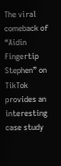The viral comeback of “Aidin Fingertip Stephen” on TikTok provides an interesting case study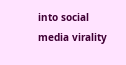into social media virality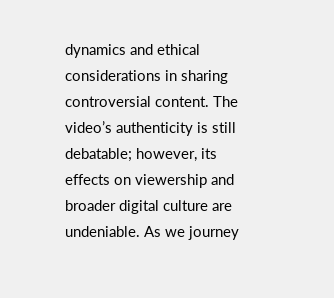dynamics and ethical considerations in sharing controversial content. The video’s authenticity is still debatable; however, its effects on viewership and broader digital culture are undeniable. As we journey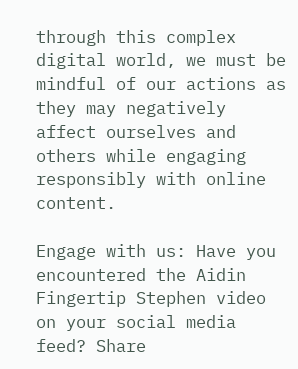through this complex digital world, we must be mindful of our actions as they may negatively affect ourselves and others while engaging responsibly with online content.

Engage with us: Have you encountered the Aidin Fingertip Stephen video on your social media feed? Share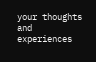your thoughts and experiences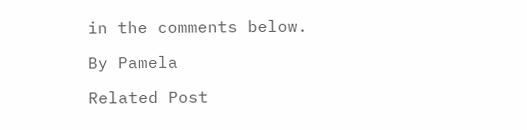in the comments below.

By Pamela

Related Post